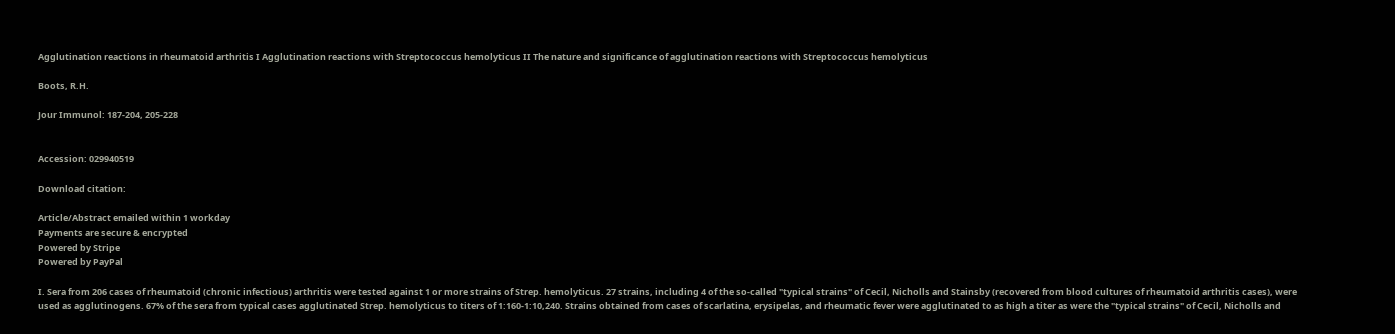Agglutination reactions in rheumatoid arthritis I Agglutination reactions with Streptococcus hemolyticus II The nature and significance of agglutination reactions with Streptococcus hemolyticus

Boots, R.H.

Jour Immunol: 187-204, 205-228


Accession: 029940519

Download citation:

Article/Abstract emailed within 1 workday
Payments are secure & encrypted
Powered by Stripe
Powered by PayPal

I. Sera from 206 cases of rheumatoid (chronic infectious) arthritis were tested against 1 or more strains of Strep. hemolyticus. 27 strains, including 4 of the so-called "typical strains" of Cecil, Nicholls and Stainsby (recovered from blood cultures of rheumatoid arthritis cases), were used as agglutinogens. 67% of the sera from typical cases agglutinated Strep. hemolyticus to titers of 1:160-1:10,240. Strains obtained from cases of scarlatina, erysipelas, and rheumatic fever were agglutinated to as high a titer as were the "typical strains" of Cecil, Nicholls and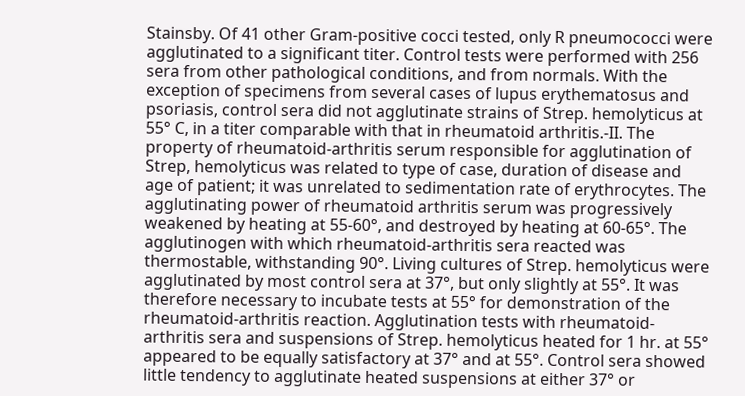Stainsby. Of 41 other Gram-positive cocci tested, only R pneumococci were agglutinated to a significant titer. Control tests were performed with 256 sera from other pathological conditions, and from normals. With the exception of specimens from several cases of lupus erythematosus and psoriasis, control sera did not agglutinate strains of Strep. hemolyticus at 55° C, in a titer comparable with that in rheumatoid arthritis.-II. The property of rheumatoid-arthritis serum responsible for agglutination of Strep, hemolyticus was related to type of case, duration of disease and age of patient; it was unrelated to sedimentation rate of erythrocytes. The agglutinating power of rheumatoid arthritis serum was progressively weakened by heating at 55-60°, and destroyed by heating at 60-65°. The agglutinogen with which rheumatoid-arthritis sera reacted was thermostable, withstanding 90°. Living cultures of Strep. hemolyticus were agglutinated by most control sera at 37°, but only slightly at 55°. It was therefore necessary to incubate tests at 55° for demonstration of the rheumatoid-arthritis reaction. Agglutination tests with rheumatoid-arthritis sera and suspensions of Strep. hemolyticus heated for 1 hr. at 55° appeared to be equally satisfactory at 37° and at 55°. Control sera showed little tendency to agglutinate heated suspensions at either 37° or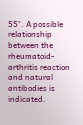55°. A possible relationship between the rheumatoid-arthritis reaction and natural antibodies is indicated.